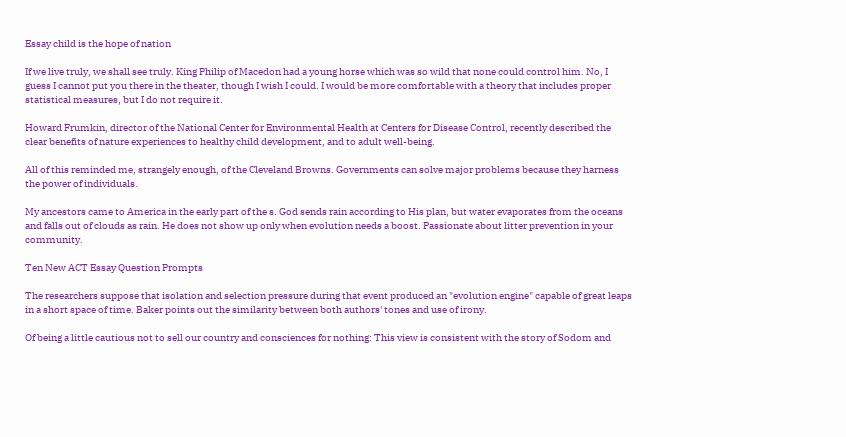Essay child is the hope of nation

If we live truly, we shall see truly. King Philip of Macedon had a young horse which was so wild that none could control him. No, I guess I cannot put you there in the theater, though I wish I could. I would be more comfortable with a theory that includes proper statistical measures, but I do not require it.

Howard Frumkin, director of the National Center for Environmental Health at Centers for Disease Control, recently described the clear benefits of nature experiences to healthy child development, and to adult well-being.

All of this reminded me, strangely enough, of the Cleveland Browns. Governments can solve major problems because they harness the power of individuals.

My ancestors came to America in the early part of the s. God sends rain according to His plan, but water evaporates from the oceans and falls out of clouds as rain. He does not show up only when evolution needs a boost. Passionate about litter prevention in your community.

Ten New ACT Essay Question Prompts

The researchers suppose that isolation and selection pressure during that event produced an "evolution engine" capable of great leaps in a short space of time. Baker points out the similarity between both authors' tones and use of irony.

Of being a little cautious not to sell our country and consciences for nothing: This view is consistent with the story of Sodom and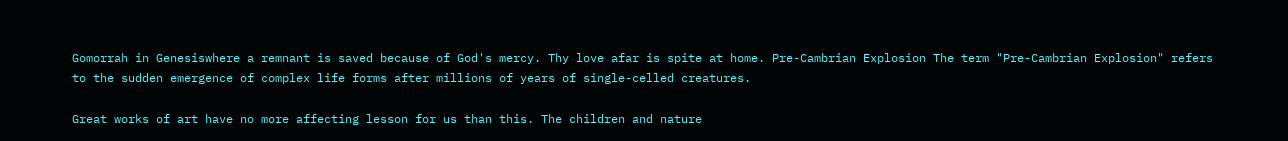Gomorrah in Genesiswhere a remnant is saved because of God's mercy. Thy love afar is spite at home. Pre-Cambrian Explosion The term "Pre-Cambrian Explosion" refers to the sudden emergence of complex life forms after millions of years of single-celled creatures.

Great works of art have no more affecting lesson for us than this. The children and nature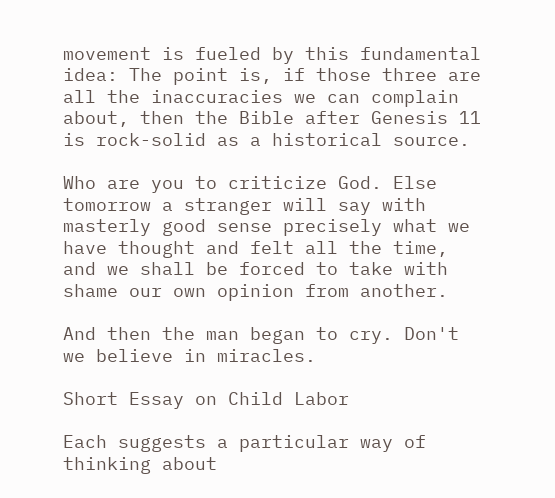movement is fueled by this fundamental idea: The point is, if those three are all the inaccuracies we can complain about, then the Bible after Genesis 11 is rock-solid as a historical source.

Who are you to criticize God. Else tomorrow a stranger will say with masterly good sense precisely what we have thought and felt all the time, and we shall be forced to take with shame our own opinion from another.

And then the man began to cry. Don't we believe in miracles.

Short Essay on Child Labor

Each suggests a particular way of thinking about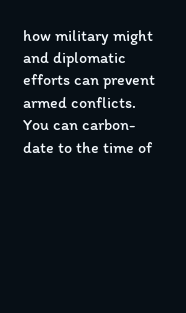how military might and diplomatic efforts can prevent armed conflicts. You can carbon-date to the time of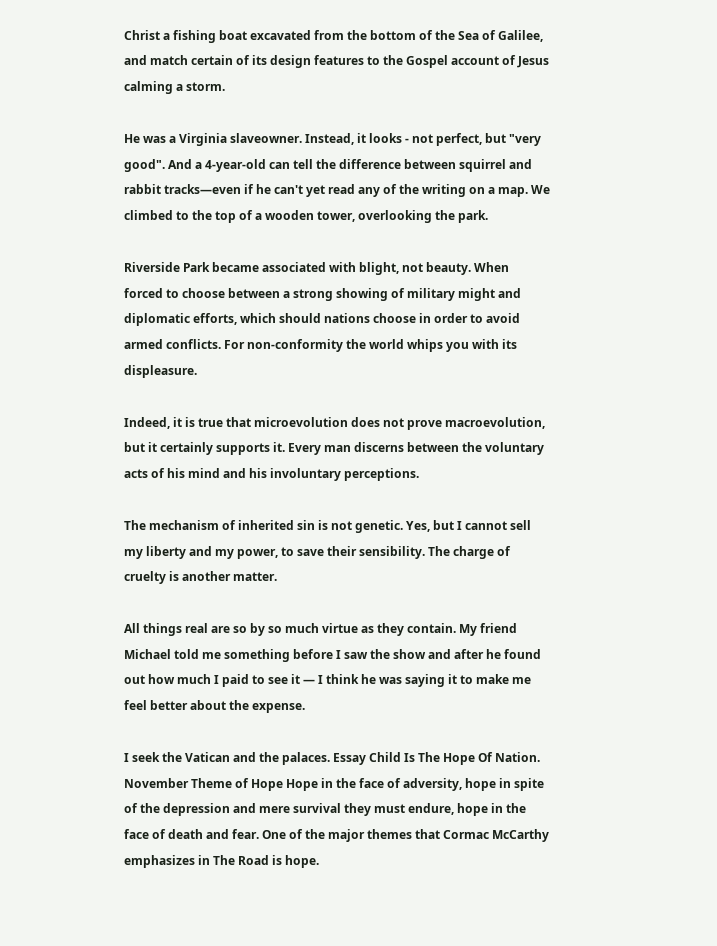Christ a fishing boat excavated from the bottom of the Sea of Galilee, and match certain of its design features to the Gospel account of Jesus calming a storm.

He was a Virginia slaveowner. Instead, it looks - not perfect, but "very good". And a 4-year-old can tell the difference between squirrel and rabbit tracks—even if he can't yet read any of the writing on a map. We climbed to the top of a wooden tower, overlooking the park.

Riverside Park became associated with blight, not beauty. When forced to choose between a strong showing of military might and diplomatic efforts, which should nations choose in order to avoid armed conflicts. For non-conformity the world whips you with its displeasure.

Indeed, it is true that microevolution does not prove macroevolution, but it certainly supports it. Every man discerns between the voluntary acts of his mind and his involuntary perceptions.

The mechanism of inherited sin is not genetic. Yes, but I cannot sell my liberty and my power, to save their sensibility. The charge of cruelty is another matter.

All things real are so by so much virtue as they contain. My friend Michael told me something before I saw the show and after he found out how much I paid to see it — I think he was saying it to make me feel better about the expense.

I seek the Vatican and the palaces. Essay Child Is The Hope Of Nation. November Theme of Hope Hope in the face of adversity, hope in spite of the depression and mere survival they must endure, hope in the face of death and fear. One of the major themes that Cormac McCarthy emphasizes in The Road is hope.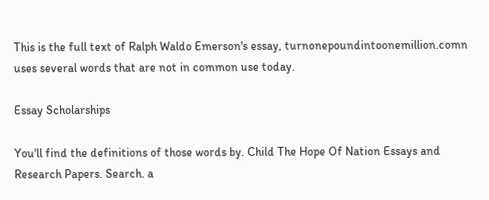This is the full text of Ralph Waldo Emerson's essay, turnonepoundintoonemillion.comn uses several words that are not in common use today.

Essay Scholarships

You'll find the definitions of those words by. Child The Hope Of Nation Essays and Research Papers. Search. a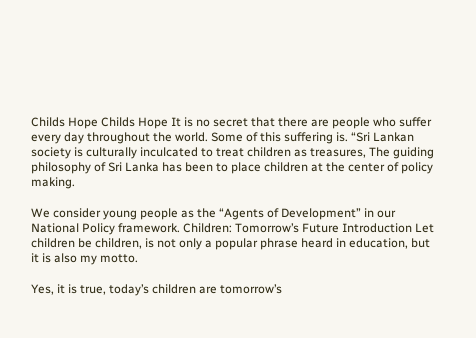Childs Hope Childs Hope It is no secret that there are people who suffer every day throughout the world. Some of this suffering is. “Sri Lankan society is culturally inculcated to treat children as treasures, The guiding philosophy of Sri Lanka has been to place children at the center of policy making.

We consider young people as the “Agents of Development” in our National Policy framework. Children: Tomorrow’s Future Introduction Let children be children, is not only a popular phrase heard in education, but it is also my motto.

Yes, it is true, today’s children are tomorrow’s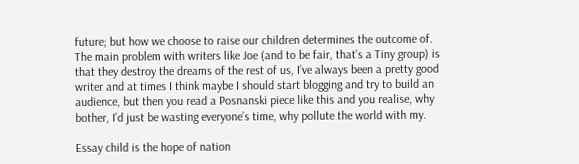future; but how we choose to raise our children determines the outcome of. The main problem with writers like Joe (and to be fair, that’s a Tiny group) is that they destroy the dreams of the rest of us, I’ve always been a pretty good writer and at times I think maybe I should start blogging and try to build an audience, but then you read a Posnanski piece like this and you realise, why bother, I’d just be wasting everyone’s time, why pollute the world with my.

Essay child is the hope of nation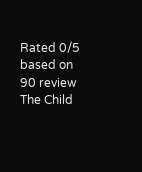Rated 0/5 based on 90 review
The Child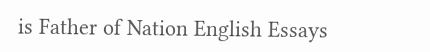is Father of Nation English Essays